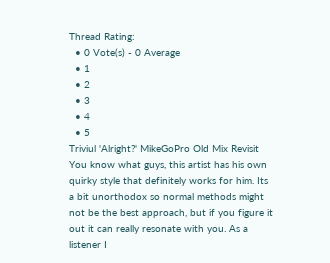Thread Rating:
  • 0 Vote(s) - 0 Average
  • 1
  • 2
  • 3
  • 4
  • 5
Triviul 'Alright?' MikeGoPro Old Mix Revisit
You know what guys, this artist has his own quirky style that definitely works for him. Its a bit unorthodox so normal methods might not be the best approach, but if you figure it out it can really resonate with you. As a listener I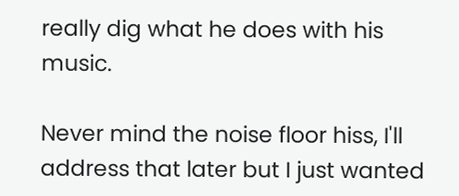really dig what he does with his music.

Never mind the noise floor hiss, I'll address that later but I just wanted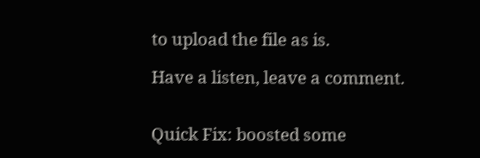to upload the file as is.

Have a listen, leave a comment.


Quick Fix: boosted some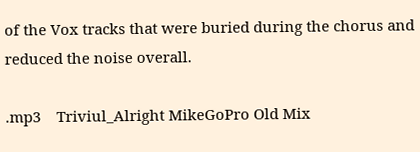of the Vox tracks that were buried during the chorus and reduced the noise overall.

.mp3    Triviul_Alright MikeGoPro Old Mix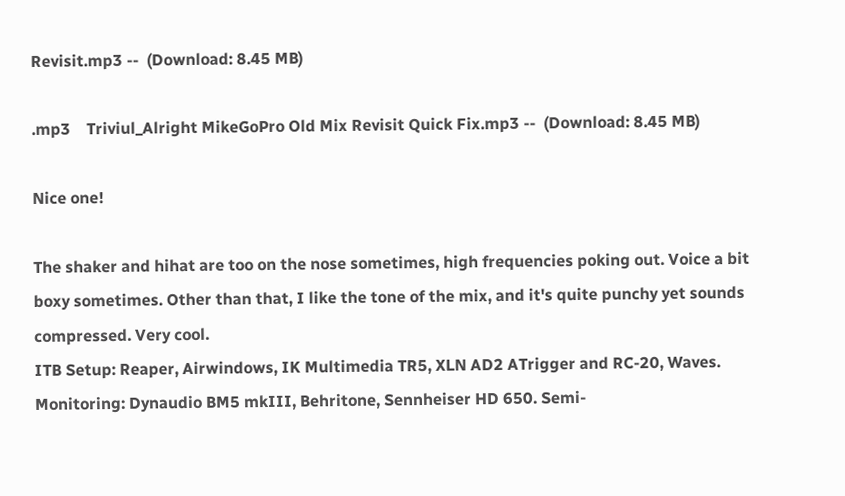Revisit.mp3 --  (Download: 8.45 MB)

.mp3    Triviul_Alright MikeGoPro Old Mix Revisit Quick Fix.mp3 --  (Download: 8.45 MB)

Nice one!

The shaker and hihat are too on the nose sometimes, high frequencies poking out. Voice a bit boxy sometimes. Other than that, I like the tone of the mix, and it's quite punchy yet sounds compressed. Very cool.
ITB Setup: Reaper, Airwindows, IK Multimedia TR5, XLN AD2 ATrigger and RC-20, Waves.
Monitoring: Dynaudio BM5 mkIII, Behritone, Sennheiser HD 650. Semi-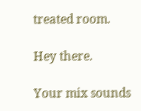treated room.

Hey there.

Your mix sounds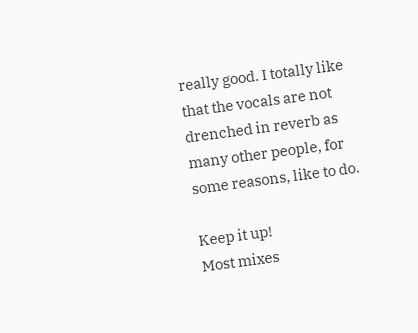really good. I totally like that the vocals are not drenched in reverb as many other people, for some reasons, like to do.

Keep it up!
Most mixes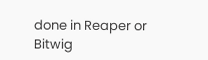done in Reaper or Bitwig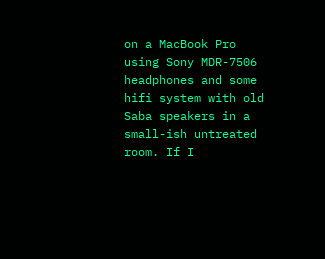on a MacBook Pro using Sony MDR-7506 headphones and some hifi system with old Saba speakers in a small-ish untreated room. If I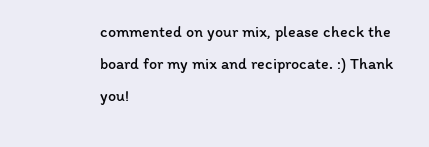commented on your mix, please check the board for my mix and reciprocate. :) Thank you!